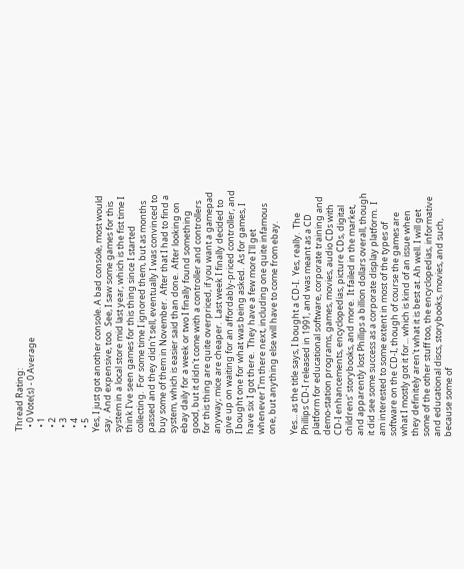Thread Rating:
  • 0 Vote(s) - 0 Average
  • 1
  • 2
  • 3
  • 4
  • 5
Yes, I just got another console. A bad console, most would say.  And expensive, too.  See, I saw some games for this system in a local store mid last year, which is the fist time I think I've seen games for this thing since I started collecting.  For some time I ignored them, but as months passed and they didn't sell, eventually I was convinced to buy some of them in November.  After that I had to find a system, which is easier said than done.  After looking on ebay daily for a week or two I finally found something good, but it didn't come with a controller and controllers for this thing are quite overpriced, if you want a gamepad anyway; mice are cheaper.  Last week I finally decided to give up on waiting for an affordably-priced controller, and I bought one for what was being asked.  As for games, I have six I got there.  They have a few more I'll get whenever I'm there next, including one quite infamous one, but anything else will have to come from ebay.

Yes... as the title says, I bought a CD-I.  Yes, really.  The Phillips CD-I released in 1991, and was meant as a CD platform for educational software, corporate training and demo-station programs, games, movies, audio CDs with CD-I enhancements, encyclopedias, picture CDs, digital childrens' storybooks, and more.  It failed in the market, and apparently lost Phillips a billion dollars overall, though it did see some success as a corporate display platform.  I am interested to some extent in most of the types of software on the CD-I, though of course the games are what I mostly got it for... which is kind of an issue when they definitely aren't what it is best at. Ah well. I will get some of the other stuff too, the encyclopedias, informative and educational discs, storybooks, movies, and such, because some of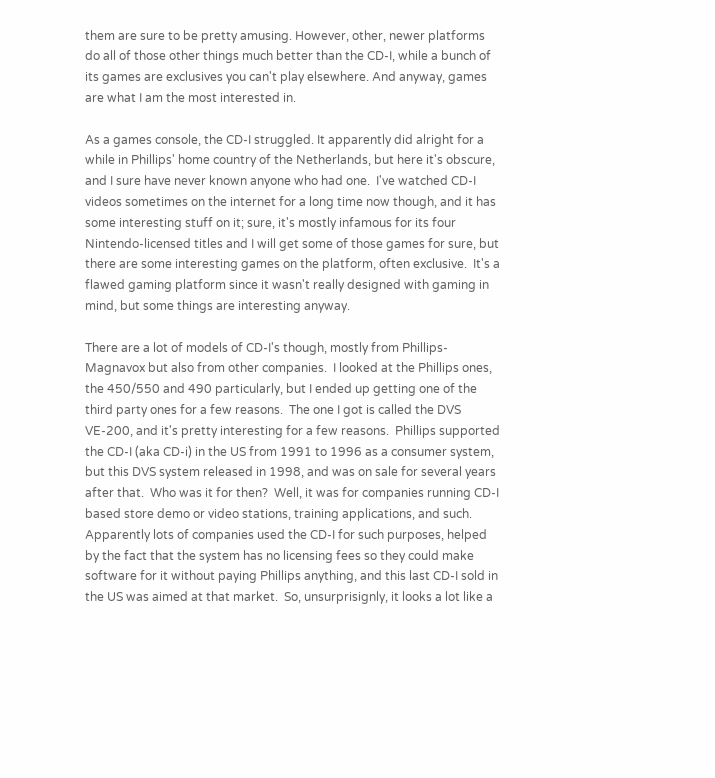them are sure to be pretty amusing. However, other, newer platforms do all of those other things much better than the CD-I, while a bunch of its games are exclusives you can't play elsewhere. And anyway, games are what I am the most interested in.

As a games console, the CD-I struggled. It apparently did alright for a while in Phillips' home country of the Netherlands, but here it's obscure, and I sure have never known anyone who had one.  I've watched CD-I videos sometimes on the internet for a long time now though, and it has some interesting stuff on it; sure, it's mostly infamous for its four Nintendo-licensed titles and I will get some of those games for sure, but there are some interesting games on the platform, often exclusive.  It's a flawed gaming platform since it wasn't really designed with gaming in mind, but some things are interesting anyway.

There are a lot of models of CD-I's though, mostly from Phillips-Magnavox but also from other companies.  I looked at the Phillips ones, the 450/550 and 490 particularly, but I ended up getting one of the third party ones for a few reasons.  The one I got is called the DVS VE-200, and it's pretty interesting for a few reasons.  Phillips supported the CD-I (aka CD-i) in the US from 1991 to 1996 as a consumer system, but this DVS system released in 1998, and was on sale for several years after that.  Who was it for then?  Well, it was for companies running CD-I based store demo or video stations, training applications, and such.  Apparently lots of companies used the CD-I for such purposes, helped by the fact that the system has no licensing fees so they could make software for it without paying Phillips anything, and this last CD-I sold in the US was aimed at that market.  So, unsurprisignly, it looks a lot like a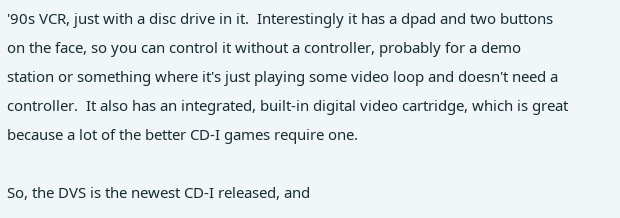'90s VCR, just with a disc drive in it.  Interestingly it has a dpad and two buttons on the face, so you can control it without a controller, probably for a demo station or something where it's just playing some video loop and doesn't need a controller.  It also has an integrated, built-in digital video cartridge, which is great because a lot of the better CD-I games require one.

So, the DVS is the newest CD-I released, and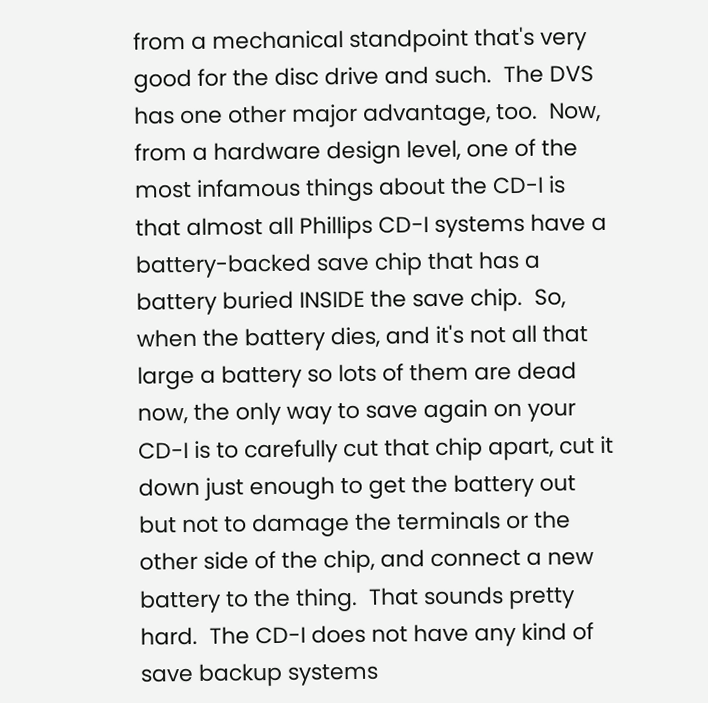from a mechanical standpoint that's very good for the disc drive and such.  The DVS has one other major advantage, too.  Now, from a hardware design level, one of the most infamous things about the CD-I is that almost all Phillips CD-I systems have a battery-backed save chip that has a battery buried INSIDE the save chip.  So, when the battery dies, and it's not all that large a battery so lots of them are dead now, the only way to save again on your CD-I is to carefully cut that chip apart, cut it down just enough to get the battery out but not to damage the terminals or the other side of the chip, and connect a new battery to the thing.  That sounds pretty hard.  The CD-I does not have any kind of save backup systems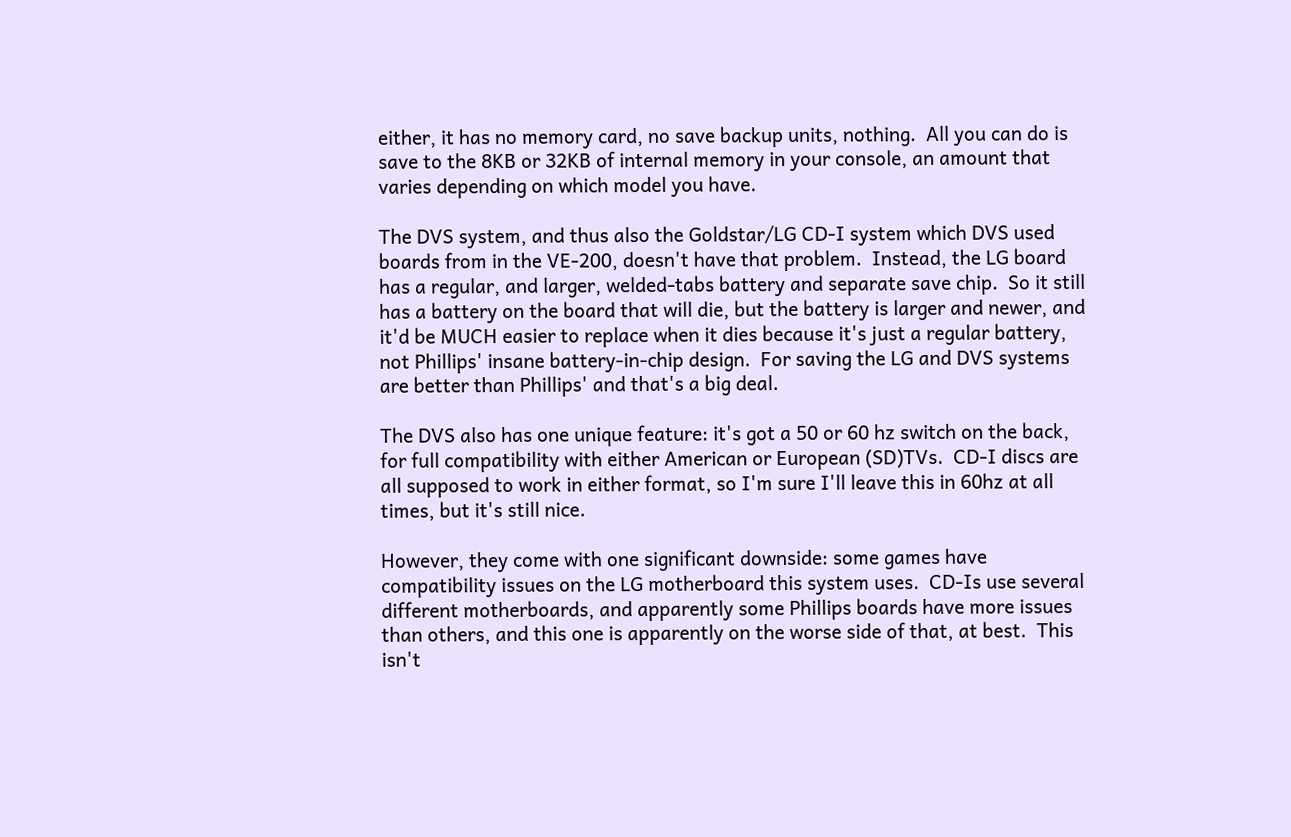either, it has no memory card, no save backup units, nothing.  All you can do is save to the 8KB or 32KB of internal memory in your console, an amount that varies depending on which model you have.

The DVS system, and thus also the Goldstar/LG CD-I system which DVS used boards from in the VE-200, doesn't have that problem.  Instead, the LG board has a regular, and larger, welded-tabs battery and separate save chip.  So it still has a battery on the board that will die, but the battery is larger and newer, and it'd be MUCH easier to replace when it dies because it's just a regular battery, not Phillips' insane battery-in-chip design.  For saving the LG and DVS systems are better than Phillips' and that's a big deal.

The DVS also has one unique feature: it's got a 50 or 60 hz switch on the back, for full compatibility with either American or European (SD)TVs.  CD-I discs are all supposed to work in either format, so I'm sure I'll leave this in 60hz at all times, but it's still nice.

However, they come with one significant downside: some games have compatibility issues on the LG motherboard this system uses.  CD-Is use several different motherboards, and apparently some Phillips boards have more issues than others, and this one is apparently on the worse side of that, at best.  This isn't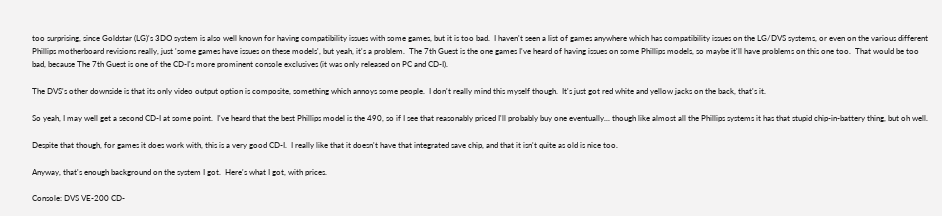too surprising, since Goldstar (LG)'s 3DO system is also well known for having compatibility issues with some games, but it is too bad.  I haven't seen a list of games anywhere which has compatibility issues on the LG/DVS systems, or even on the various different Phillips motherboard revisions really, just 'some games have issues on these models', but yeah, it's a problem.  The 7th Guest is the one games I've heard of having issues on some Phillips models, so maybe it'll have problems on this one too.  That would be too bad, because The 7th Guest is one of the CD-I's more prominent console exclusives (it was only released on PC and CD-I).

The DVS's other downside is that its only video output option is composite, something which annoys some people.  I don't really mind this myself though.  It's just got red white and yellow jacks on the back, that's it.

So yeah, I may well get a second CD-I at some point.  I've heard that the best Phillips model is the 490, so if I see that reasonably priced I'll probably buy one eventually... though like almost all the Phillips systems it has that stupid chip-in-battery thing, but oh well.

Despite that though, for games it does work with, this is a very good CD-I.  I really like that it doesn't have that integrated save chip, and that it isn't quite as old is nice too.

Anyway, that's enough background on the system I got.  Here's what I got, with prices.

Console: DVS VE-200 CD-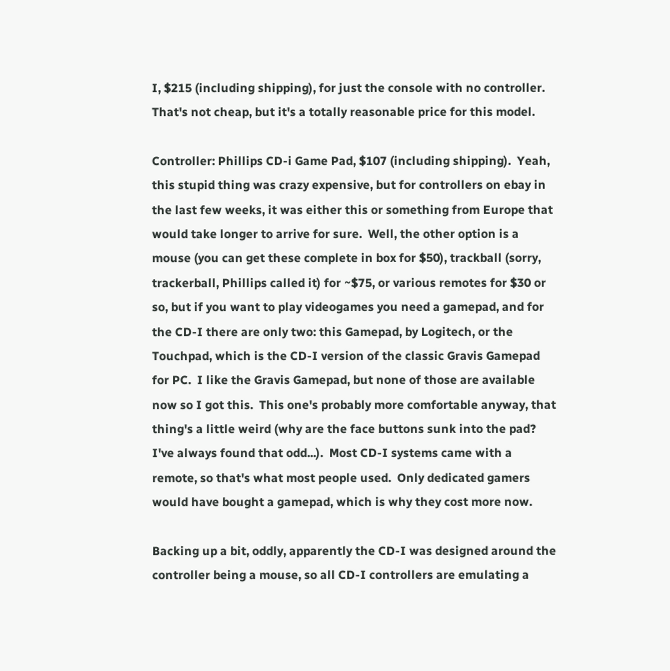I, $215 (including shipping), for just the console with no controller.  That's not cheap, but it's a totally reasonable price for this model.

Controller: Phillips CD-i Game Pad, $107 (including shipping).  Yeah, this stupid thing was crazy expensive, but for controllers on ebay in the last few weeks, it was either this or something from Europe that would take longer to arrive for sure.  Well, the other option is a mouse (you can get these complete in box for $50), trackball (sorry, trackerball, Phillips called it) for ~$75, or various remotes for $30 or so, but if you want to play videogames you need a gamepad, and for the CD-I there are only two: this Gamepad, by Logitech, or the Touchpad, which is the CD-I version of the classic Gravis Gamepad for PC.  I like the Gravis Gamepad, but none of those are available now so I got this.  This one's probably more comfortable anyway, that thing's a little weird (why are the face buttons sunk into the pad? I've always found that odd...).  Most CD-I systems came with a remote, so that's what most people used.  Only dedicated gamers would have bought a gamepad, which is why they cost more now.

Backing up a bit, oddly, apparently the CD-I was designed around the controller being a mouse, so all CD-I controllers are emulating a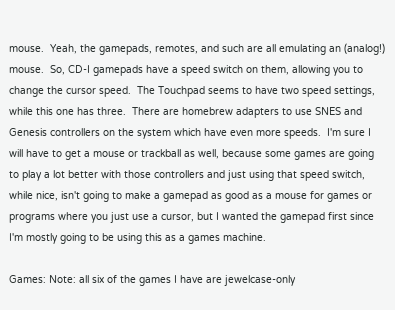mouse.  Yeah, the gamepads, remotes, and such are all emulating an (analog!) mouse.  So, CD-I gamepads have a speed switch on them, allowing you to change the cursor speed.  The Touchpad seems to have two speed settings, while this one has three.  There are homebrew adapters to use SNES and Genesis controllers on the system which have even more speeds.  I'm sure I will have to get a mouse or trackball as well, because some games are going to play a lot better with those controllers and just using that speed switch, while nice, isn't going to make a gamepad as good as a mouse for games or programs where you just use a cursor, but I wanted the gamepad first since I'm mostly going to be using this as a games machine.

Games: Note: all six of the games I have are jewelcase-only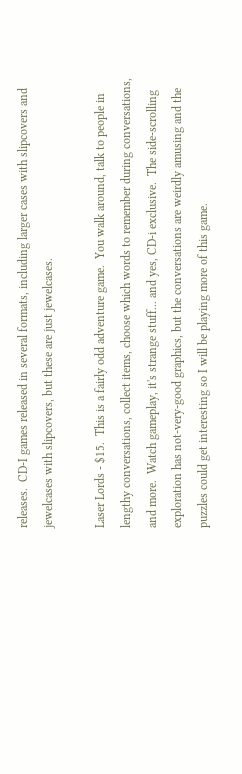releases.  CD-I games released in several formats, including larger cases with slipcovers and jewelcases with slipcovers, but these are just jewelcases.

Laser Lords - $15.  This is a fairly odd adventure game.  You walk around, talk to people in lengthy conversations, collect items, choose which words to remember during conversations, and more.  Watch gameplay, it's strange stuff... and yes, CD-i exclusive.  The side-scrolling exploration has not-very-good graphics, but the conversations are weirdly amusing and the puzzles could get interesting so I will be playing more of this game.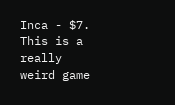Inca - $7.  This is a really weird game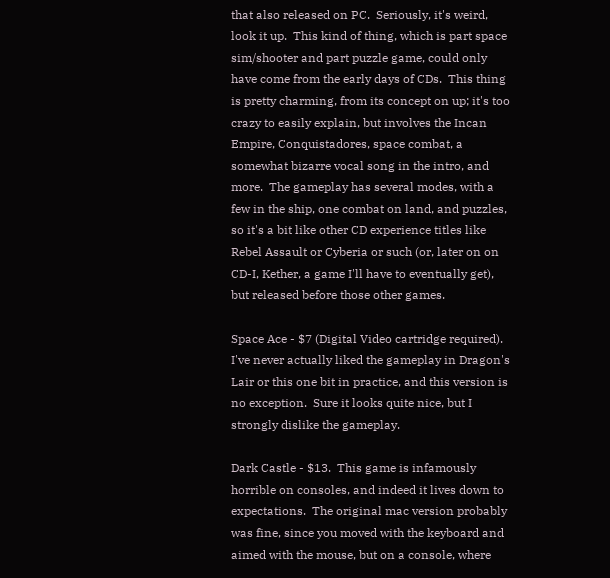that also released on PC.  Seriously, it's weird, look it up.  This kind of thing, which is part space sim/shooter and part puzzle game, could only have come from the early days of CDs.  This thing is pretty charming, from its concept on up; it's too crazy to easily explain, but involves the Incan Empire, Conquistadores, space combat, a somewhat bizarre vocal song in the intro, and more.  The gameplay has several modes, with a few in the ship, one combat on land, and puzzles, so it's a bit like other CD experience titles like Rebel Assault or Cyberia or such (or, later on on CD-I, Kether, a game I'll have to eventually get), but released before those other games.

Space Ace - $7 (Digital Video cartridge required).  I've never actually liked the gameplay in Dragon's Lair or this one bit in practice, and this version is no exception.  Sure it looks quite nice, but I strongly dislike the gameplay.

Dark Castle - $13.  This game is infamously horrible on consoles, and indeed it lives down to expectations.  The original mac version probably was fine, since you moved with the keyboard and aimed with the mouse, but on a console, where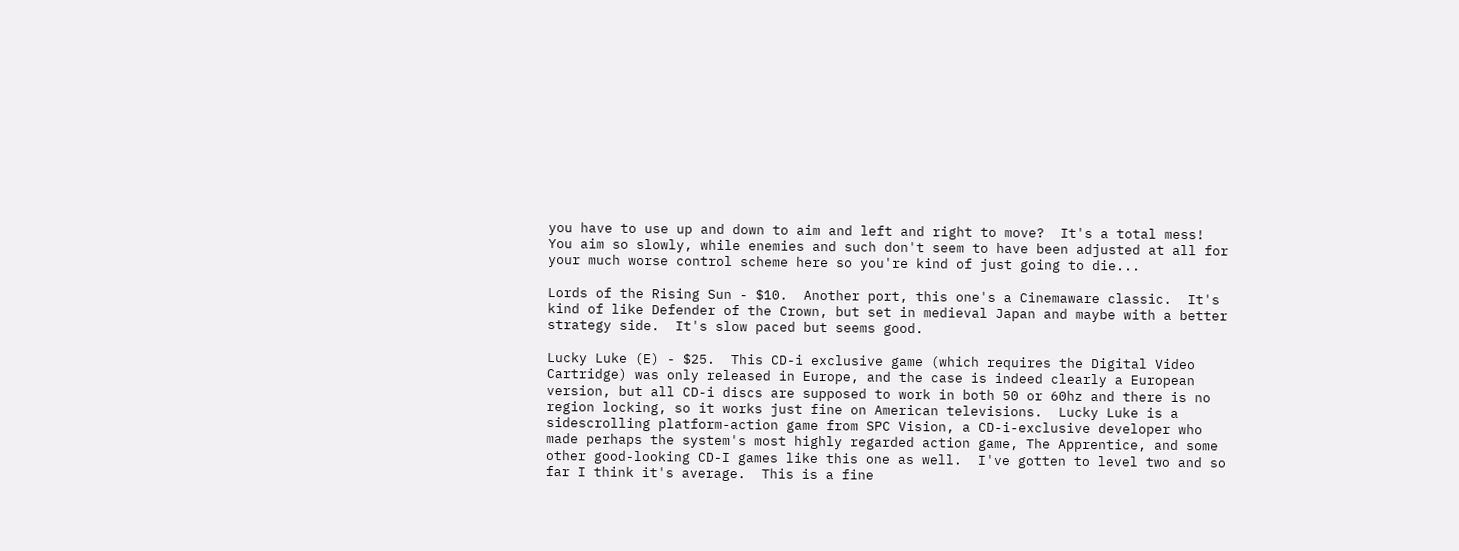you have to use up and down to aim and left and right to move?  It's a total mess!  You aim so slowly, while enemies and such don't seem to have been adjusted at all for your much worse control scheme here so you're kind of just going to die...

Lords of the Rising Sun - $10.  Another port, this one's a Cinemaware classic.  It's kind of like Defender of the Crown, but set in medieval Japan and maybe with a better strategy side.  It's slow paced but seems good.

Lucky Luke (E) - $25.  This CD-i exclusive game (which requires the Digital Video Cartridge) was only released in Europe, and the case is indeed clearly a European version, but all CD-i discs are supposed to work in both 50 or 60hz and there is no region locking, so it works just fine on American televisions.  Lucky Luke is a sidescrolling platform-action game from SPC Vision, a CD-i-exclusive developer who made perhaps the system's most highly regarded action game, The Apprentice, and some other good-looking CD-I games like this one as well.  I've gotten to level two and so far I think it's average.  This is a fine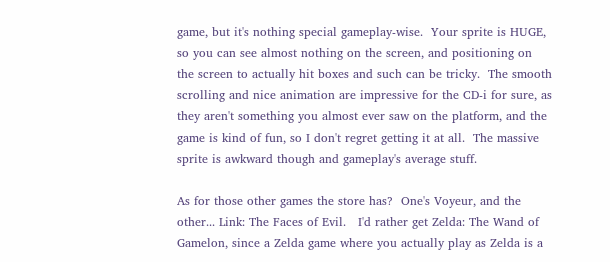game, but it's nothing special gameplay-wise.  Your sprite is HUGE, so you can see almost nothing on the screen, and positioning on the screen to actually hit boxes and such can be tricky.  The smooth scrolling and nice animation are impressive for the CD-i for sure, as they aren't something you almost ever saw on the platform, and the game is kind of fun, so I don't regret getting it at all.  The massive sprite is awkward though and gameplay's average stuff.

As for those other games the store has?  One's Voyeur, and the other... Link: The Faces of Evil.   I'd rather get Zelda: The Wand of Gamelon, since a Zelda game where you actually play as Zelda is a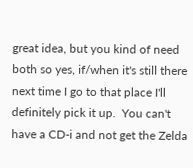great idea, but you kind of need both so yes, if/when it's still there next time I go to that place I'll definitely pick it up.  You can't have a CD-i and not get the Zelda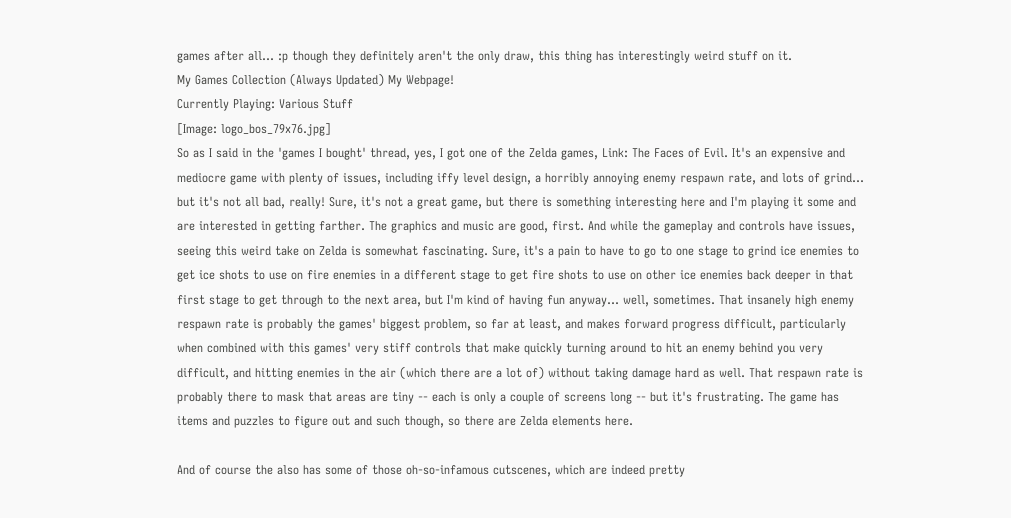games after all... :p though they definitely aren't the only draw, this thing has interestingly weird stuff on it.
My Games Collection (Always Updated) My Webpage!
Currently Playing: Various Stuff
[Image: logo_bos_79x76.jpg]
So as I said in the 'games I bought' thread, yes, I got one of the Zelda games, Link: The Faces of Evil. It's an expensive and mediocre game with plenty of issues, including iffy level design, a horribly annoying enemy respawn rate, and lots of grind... but it's not all bad, really! Sure, it's not a great game, but there is something interesting here and I'm playing it some and are interested in getting farther. The graphics and music are good, first. And while the gameplay and controls have issues, seeing this weird take on Zelda is somewhat fascinating. Sure, it's a pain to have to go to one stage to grind ice enemies to get ice shots to use on fire enemies in a different stage to get fire shots to use on other ice enemies back deeper in that first stage to get through to the next area, but I'm kind of having fun anyway... well, sometimes. That insanely high enemy respawn rate is probably the games' biggest problem, so far at least, and makes forward progress difficult, particularly when combined with this games' very stiff controls that make quickly turning around to hit an enemy behind you very difficult, and hitting enemies in the air (which there are a lot of) without taking damage hard as well. That respawn rate is probably there to mask that areas are tiny -- each is only a couple of screens long -- but it's frustrating. The game has items and puzzles to figure out and such though, so there are Zelda elements here.

And of course the also has some of those oh-so-infamous cutscenes, which are indeed pretty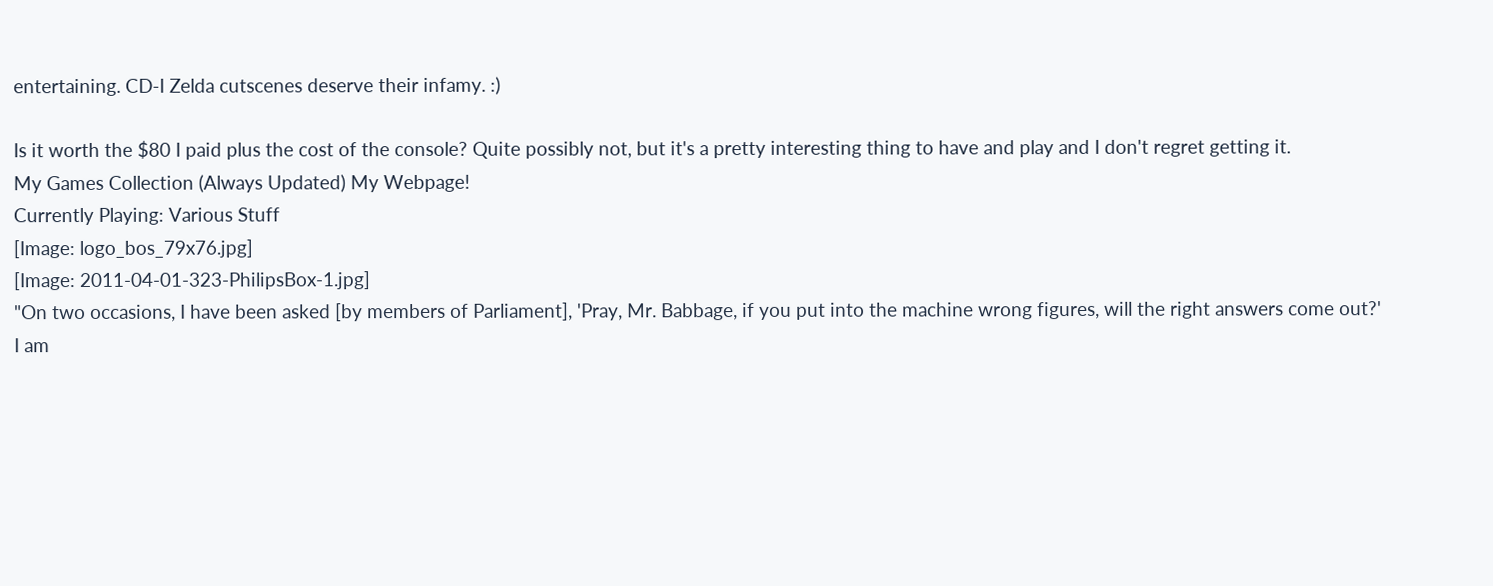entertaining. CD-I Zelda cutscenes deserve their infamy. :)

Is it worth the $80 I paid plus the cost of the console? Quite possibly not, but it's a pretty interesting thing to have and play and I don't regret getting it.
My Games Collection (Always Updated) My Webpage!
Currently Playing: Various Stuff
[Image: logo_bos_79x76.jpg]
[Image: 2011-04-01-323-PhilipsBox-1.jpg]
"On two occasions, I have been asked [by members of Parliament], 'Pray, Mr. Babbage, if you put into the machine wrong figures, will the right answers come out?' I am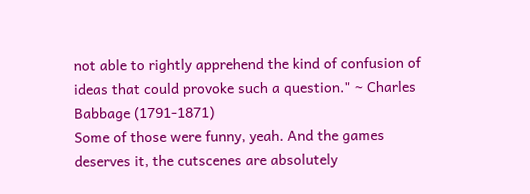not able to rightly apprehend the kind of confusion of ideas that could provoke such a question." ~ Charles Babbage (1791-1871)
Some of those were funny, yeah. And the games deserves it, the cutscenes are absolutely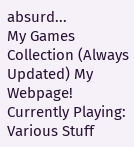absurd...
My Games Collection (Always Updated) My Webpage!
Currently Playing: Various Stuff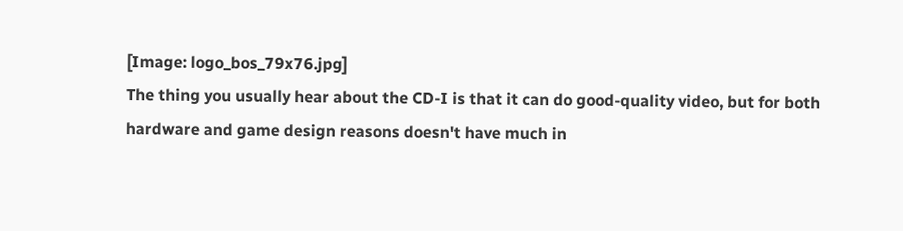[Image: logo_bos_79x76.jpg]
The thing you usually hear about the CD-I is that it can do good-quality video, but for both hardware and game design reasons doesn't have much in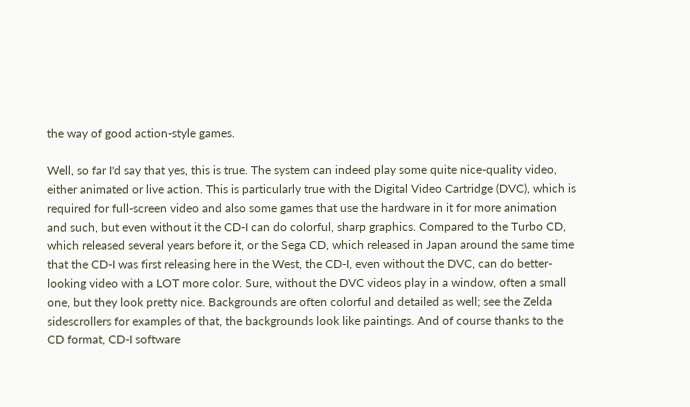the way of good action-style games.

Well, so far I'd say that yes, this is true. The system can indeed play some quite nice-quality video, either animated or live action. This is particularly true with the Digital Video Cartridge (DVC), which is required for full-screen video and also some games that use the hardware in it for more animation and such, but even without it the CD-I can do colorful, sharp graphics. Compared to the Turbo CD, which released several years before it, or the Sega CD, which released in Japan around the same time that the CD-I was first releasing here in the West, the CD-I, even without the DVC, can do better-looking video with a LOT more color. Sure, without the DVC videos play in a window, often a small one, but they look pretty nice. Backgrounds are often colorful and detailed as well; see the Zelda sidescrollers for examples of that, the backgrounds look like paintings. And of course thanks to the CD format, CD-I software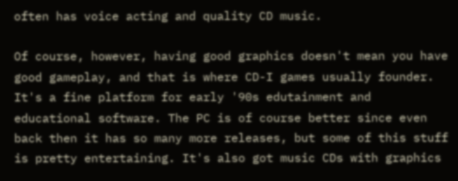often has voice acting and quality CD music.

Of course, however, having good graphics doesn't mean you have good gameplay, and that is where CD-I games usually founder. It's a fine platform for early '90s edutainment and educational software. The PC is of course better since even back then it has so many more releases, but some of this stuff is pretty entertaining. It's also got music CDs with graphics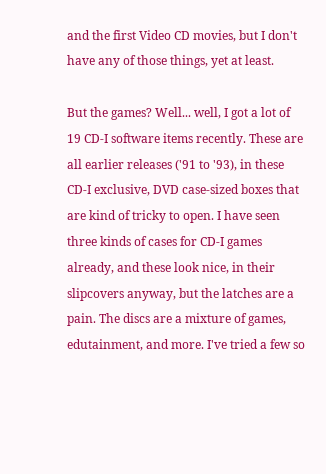and the first Video CD movies, but I don't have any of those things, yet at least.

But the games? Well... well, I got a lot of 19 CD-I software items recently. These are all earlier releases ('91 to '93), in these CD-I exclusive, DVD case-sized boxes that are kind of tricky to open. I have seen three kinds of cases for CD-I games already, and these look nice, in their slipcovers anyway, but the latches are a pain. The discs are a mixture of games, edutainment, and more. I've tried a few so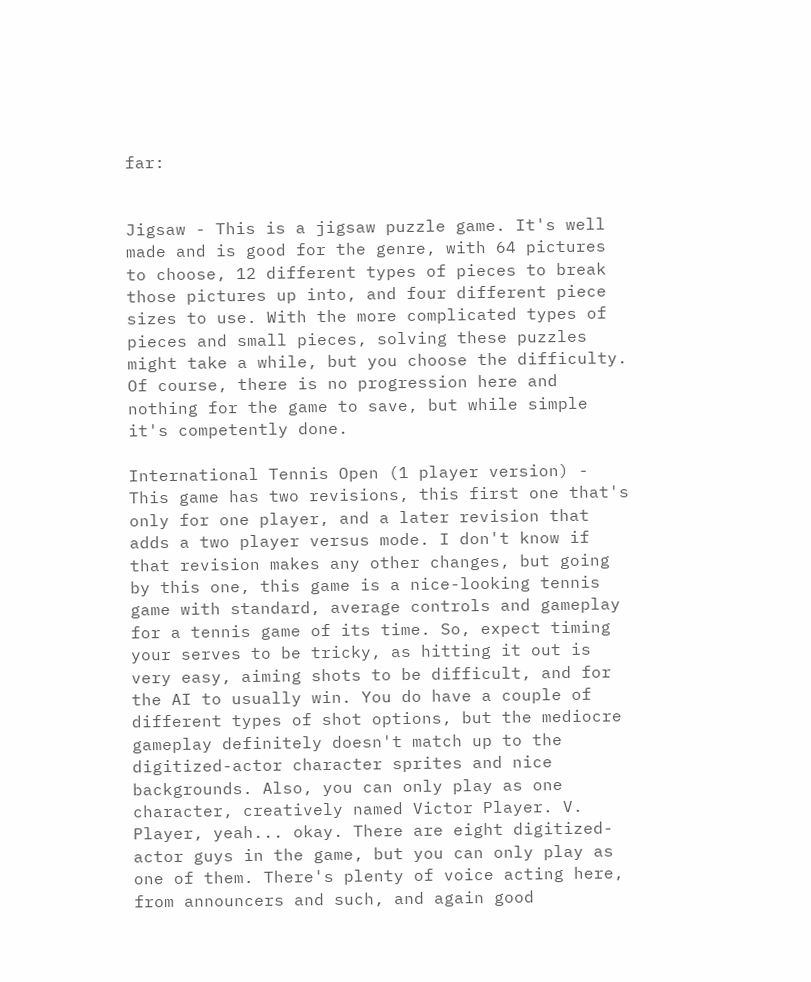far:


Jigsaw - This is a jigsaw puzzle game. It's well made and is good for the genre, with 64 pictures to choose, 12 different types of pieces to break those pictures up into, and four different piece sizes to use. With the more complicated types of pieces and small pieces, solving these puzzles might take a while, but you choose the difficulty. Of course, there is no progression here and nothing for the game to save, but while simple it's competently done.

International Tennis Open (1 player version) - This game has two revisions, this first one that's only for one player, and a later revision that adds a two player versus mode. I don't know if that revision makes any other changes, but going by this one, this game is a nice-looking tennis game with standard, average controls and gameplay for a tennis game of its time. So, expect timing your serves to be tricky, as hitting it out is very easy, aiming shots to be difficult, and for the AI to usually win. You do have a couple of different types of shot options, but the mediocre gameplay definitely doesn't match up to the digitized-actor character sprites and nice backgrounds. Also, you can only play as one character, creatively named Victor Player. V. Player, yeah... okay. There are eight digitized-actor guys in the game, but you can only play as one of them. There's plenty of voice acting here, from announcers and such, and again good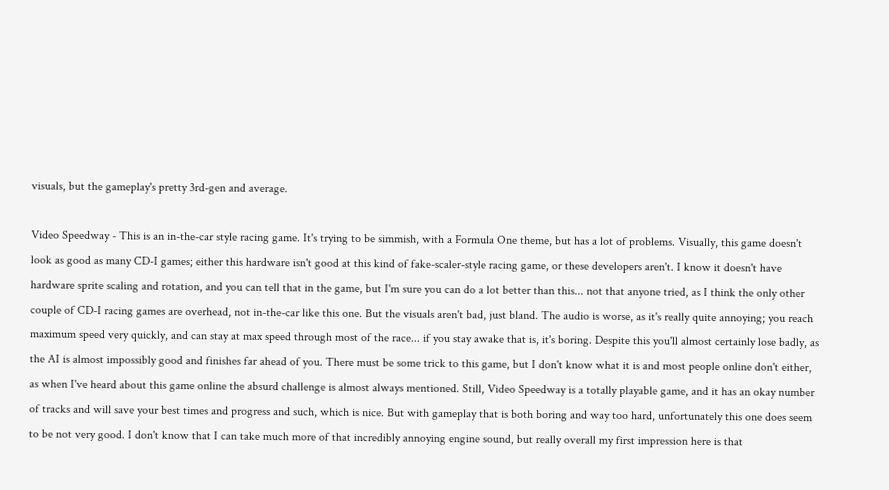visuals, but the gameplay's pretty 3rd-gen and average.

Video Speedway - This is an in-the-car style racing game. It's trying to be simmish, with a Formula One theme, but has a lot of problems. Visually, this game doesn't look as good as many CD-I games; either this hardware isn't good at this kind of fake-scaler-style racing game, or these developers aren't. I know it doesn't have hardware sprite scaling and rotation, and you can tell that in the game, but I'm sure you can do a lot better than this... not that anyone tried, as I think the only other couple of CD-I racing games are overhead, not in-the-car like this one. But the visuals aren't bad, just bland. The audio is worse, as it's really quite annoying; you reach maximum speed very quickly, and can stay at max speed through most of the race... if you stay awake that is, it's boring. Despite this you'll almost certainly lose badly, as the AI is almost impossibly good and finishes far ahead of you. There must be some trick to this game, but I don't know what it is and most people online don't either, as when I've heard about this game online the absurd challenge is almost always mentioned. Still, Video Speedway is a totally playable game, and it has an okay number of tracks and will save your best times and progress and such, which is nice. But with gameplay that is both boring and way too hard, unfortunately this one does seem to be not very good. I don't know that I can take much more of that incredibly annoying engine sound, but really overall my first impression here is that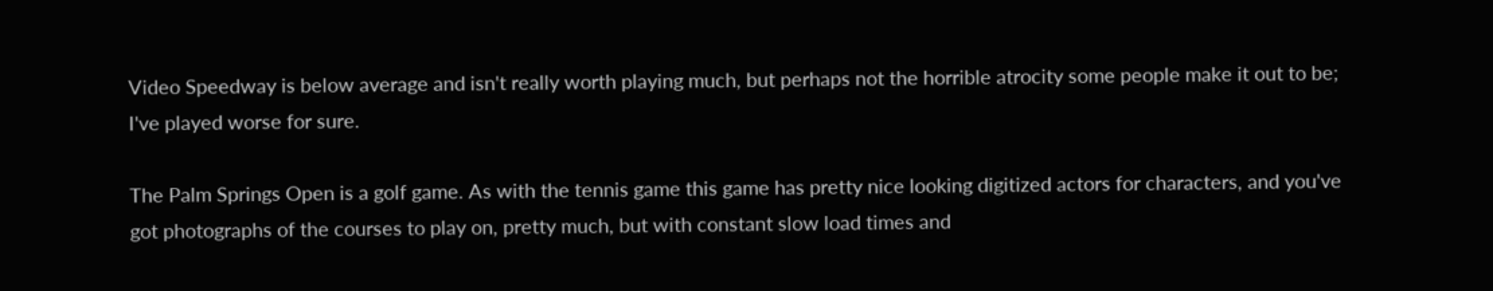Video Speedway is below average and isn't really worth playing much, but perhaps not the horrible atrocity some people make it out to be; I've played worse for sure.

The Palm Springs Open is a golf game. As with the tennis game this game has pretty nice looking digitized actors for characters, and you've got photographs of the courses to play on, pretty much, but with constant slow load times and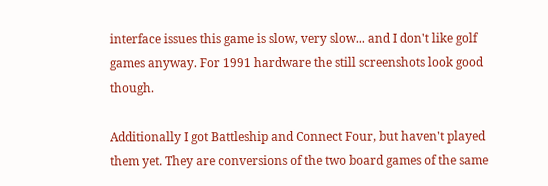interface issues this game is slow, very slow... and I don't like golf games anyway. For 1991 hardware the still screenshots look good though.

Additionally I got Battleship and Connect Four, but haven't played them yet. They are conversions of the two board games of the same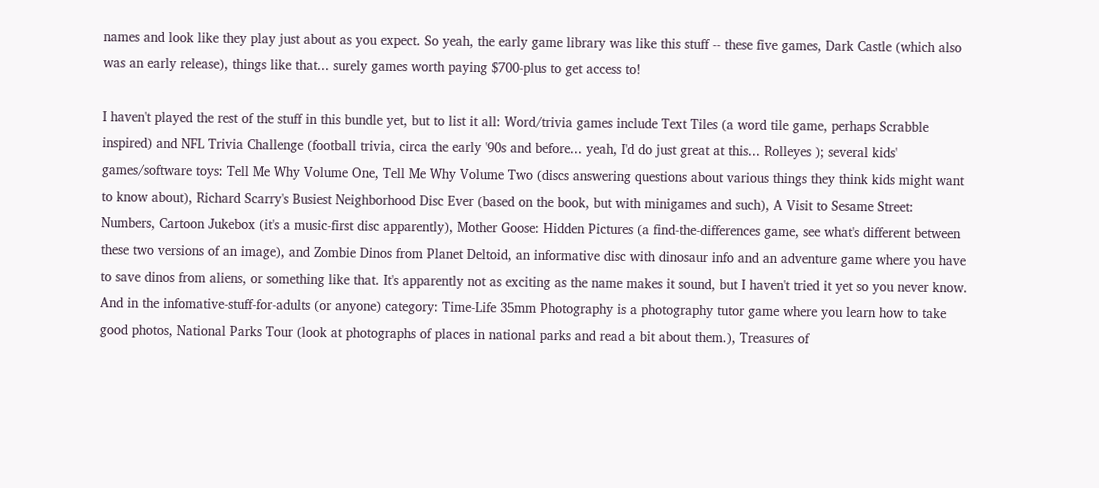names and look like they play just about as you expect. So yeah, the early game library was like this stuff -- these five games, Dark Castle (which also was an early release), things like that... surely games worth paying $700-plus to get access to!

I haven't played the rest of the stuff in this bundle yet, but to list it all: Word/trivia games include Text Tiles (a word tile game, perhaps Scrabble inspired) and NFL Trivia Challenge (football trivia, circa the early '90s and before... yeah, I'd do just great at this... Rolleyes ); several kids' games/software toys: Tell Me Why Volume One, Tell Me Why Volume Two (discs answering questions about various things they think kids might want to know about), Richard Scarry's Busiest Neighborhood Disc Ever (based on the book, but with minigames and such), A Visit to Sesame Street: Numbers, Cartoon Jukebox (it's a music-first disc apparently), Mother Goose: Hidden Pictures (a find-the-differences game, see what's different between these two versions of an image), and Zombie Dinos from Planet Deltoid, an informative disc with dinosaur info and an adventure game where you have to save dinos from aliens, or something like that. It's apparently not as exciting as the name makes it sound, but I haven't tried it yet so you never know. And in the infomative-stuff-for-adults (or anyone) category: Time-Life 35mm Photography is a photography tutor game where you learn how to take good photos, National Parks Tour (look at photographs of places in national parks and read a bit about them.), Treasures of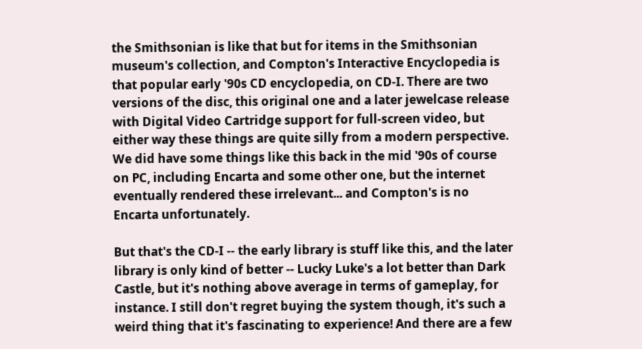the Smithsonian is like that but for items in the Smithsonian museum's collection, and Compton's Interactive Encyclopedia is that popular early '90s CD encyclopedia, on CD-I. There are two versions of the disc, this original one and a later jewelcase release with Digital Video Cartridge support for full-screen video, but either way these things are quite silly from a modern perspective. We did have some things like this back in the mid '90s of course on PC, including Encarta and some other one, but the internet eventually rendered these irrelevant... and Compton's is no Encarta unfortunately.

But that's the CD-I -- the early library is stuff like this, and the later library is only kind of better -- Lucky Luke's a lot better than Dark Castle, but it's nothing above average in terms of gameplay, for instance. I still don't regret buying the system though, it's such a weird thing that it's fascinating to experience! And there are a few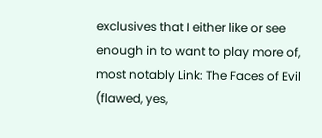exclusives that I either like or see enough in to want to play more of, most notably Link: The Faces of Evil (flawed, yes,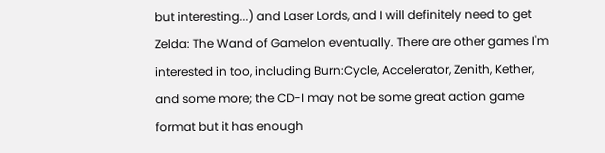but interesting...) and Laser Lords, and I will definitely need to get Zelda: The Wand of Gamelon eventually. There are other games I'm interested in too, including Burn:Cycle, Accelerator, Zenith, Kether, and some more; the CD-I may not be some great action game format but it has enough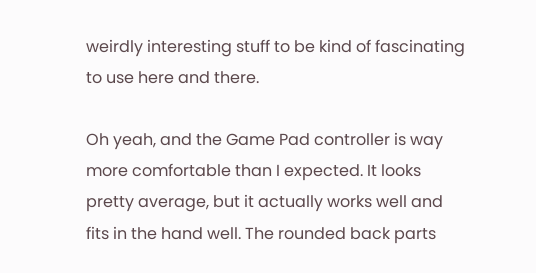weirdly interesting stuff to be kind of fascinating to use here and there.

Oh yeah, and the Game Pad controller is way more comfortable than I expected. It looks pretty average, but it actually works well and fits in the hand well. The rounded back parts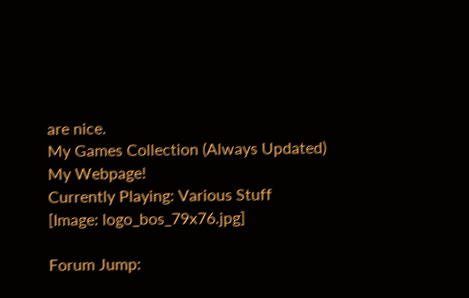are nice.
My Games Collection (Always Updated) My Webpage!
Currently Playing: Various Stuff
[Image: logo_bos_79x76.jpg]

Forum Jump: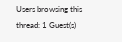Users browsing this thread: 1 Guest(s)